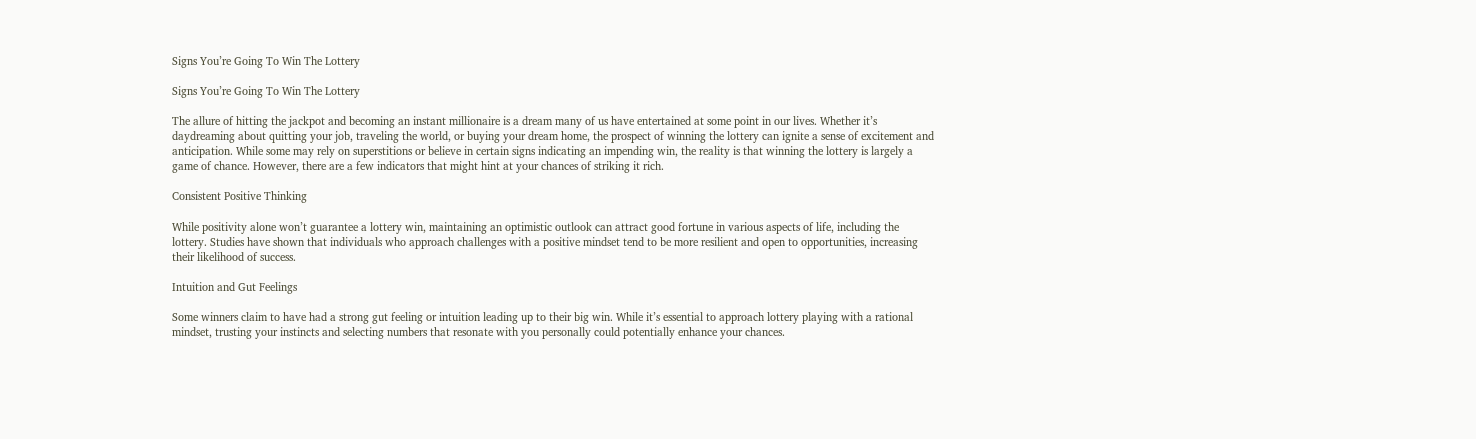Signs You’re Going To Win The Lottery

Signs You’re Going To Win The Lottery

The allure of hitting the jackpot and becoming an instant millionaire is a dream many of us have entertained at some point in our lives. Whether it’s daydreaming about quitting your job, traveling the world, or buying your dream home, the prospect of winning the lottery can ignite a sense of excitement and anticipation. While some may rely on superstitions or believe in certain signs indicating an impending win, the reality is that winning the lottery is largely a game of chance. However, there are a few indicators that might hint at your chances of striking it rich.

Consistent Positive Thinking

While positivity alone won’t guarantee a lottery win, maintaining an optimistic outlook can attract good fortune in various aspects of life, including the lottery. Studies have shown that individuals who approach challenges with a positive mindset tend to be more resilient and open to opportunities, increasing their likelihood of success.

Intuition and Gut Feelings

Some winners claim to have had a strong gut feeling or intuition leading up to their big win. While it’s essential to approach lottery playing with a rational mindset, trusting your instincts and selecting numbers that resonate with you personally could potentially enhance your chances.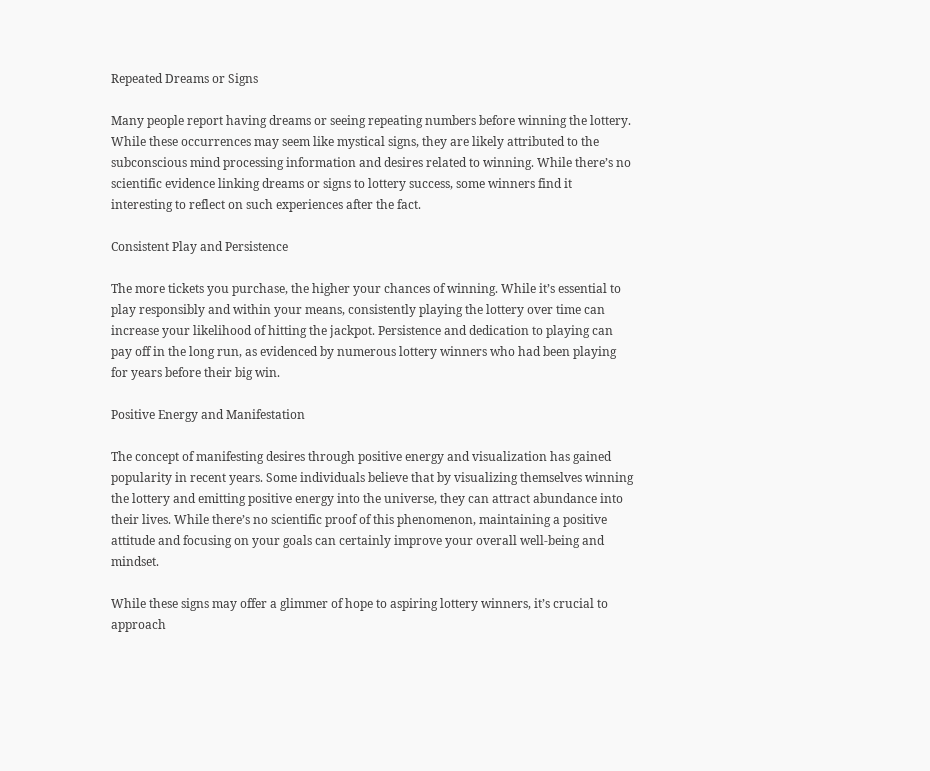Repeated Dreams or Signs

Many people report having dreams or seeing repeating numbers before winning the lottery. While these occurrences may seem like mystical signs, they are likely attributed to the subconscious mind processing information and desires related to winning. While there’s no scientific evidence linking dreams or signs to lottery success, some winners find it interesting to reflect on such experiences after the fact.

Consistent Play and Persistence

The more tickets you purchase, the higher your chances of winning. While it’s essential to play responsibly and within your means, consistently playing the lottery over time can increase your likelihood of hitting the jackpot. Persistence and dedication to playing can pay off in the long run, as evidenced by numerous lottery winners who had been playing for years before their big win.

Positive Energy and Manifestation

The concept of manifesting desires through positive energy and visualization has gained popularity in recent years. Some individuals believe that by visualizing themselves winning the lottery and emitting positive energy into the universe, they can attract abundance into their lives. While there’s no scientific proof of this phenomenon, maintaining a positive attitude and focusing on your goals can certainly improve your overall well-being and mindset.

While these signs may offer a glimmer of hope to aspiring lottery winners, it’s crucial to approach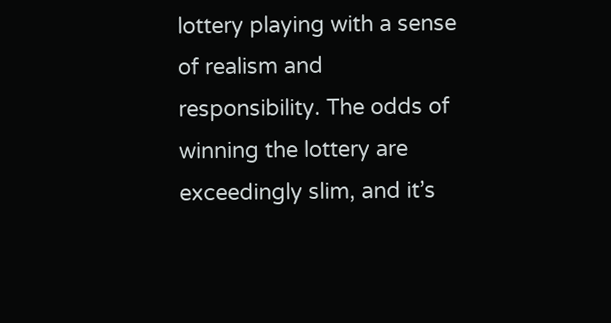lottery playing with a sense of realism and responsibility. The odds of winning the lottery are exceedingly slim, and it’s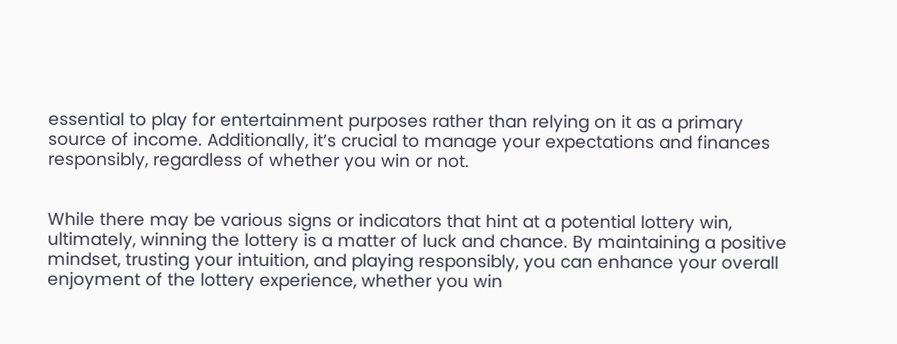essential to play for entertainment purposes rather than relying on it as a primary source of income. Additionally, it’s crucial to manage your expectations and finances responsibly, regardless of whether you win or not.


While there may be various signs or indicators that hint at a potential lottery win, ultimately, winning the lottery is a matter of luck and chance. By maintaining a positive mindset, trusting your intuition, and playing responsibly, you can enhance your overall enjoyment of the lottery experience, whether you win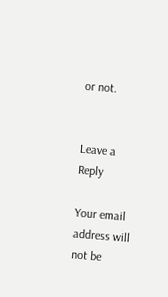or not.


Leave a Reply

Your email address will not be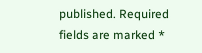published. Required fields are marked *